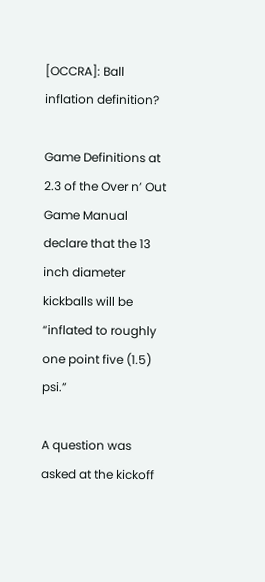[OCCRA]: Ball inflation definition?

Game Definitions at 2.3 of the Over n’ Out Game Manual declare that the 13 inch diameter kickballs will be “inflated to roughly one point five (1.5) psi.”

A question was asked at the kickoff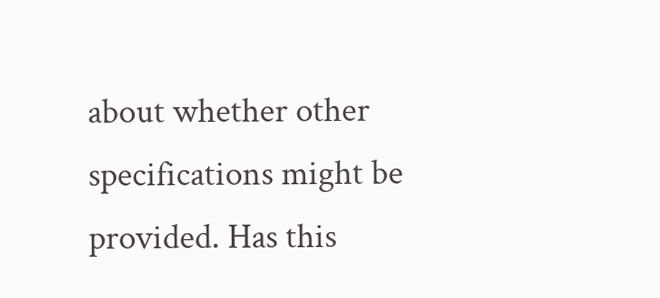about whether other specifications might be provided. Has this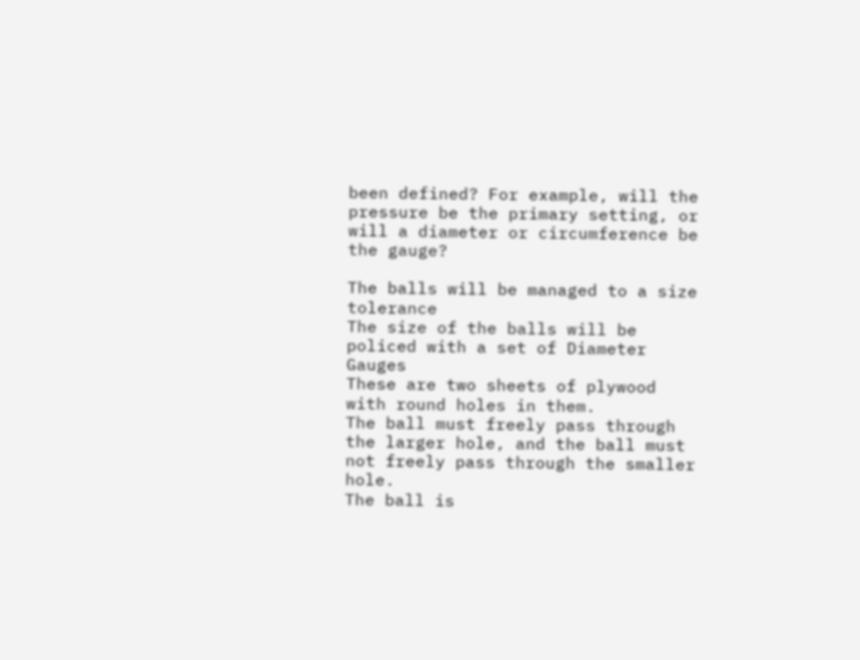been defined? For example, will the pressure be the primary setting, or will a diameter or circumference be the gauge?

The balls will be managed to a size tolerance
The size of the balls will be policed with a set of Diameter Gauges
These are two sheets of plywood with round holes in them.
The ball must freely pass through the larger hole, and the ball must not freely pass through the smaller hole.
The ball is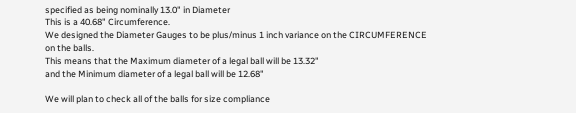specified as being nominally 13.0" in Diameter
This is a 40.68" Circumference.
We designed the Diameter Gauges to be plus/minus 1 inch variance on the CIRCUMFERENCE on the balls.
This means that the Maximum diameter of a legal ball will be 13.32"
and the Minimum diameter of a legal ball will be 12.68"

We will plan to check all of the balls for size compliance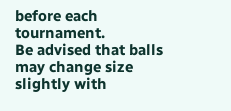before each tournament.
Be advised that balls may change size slightly with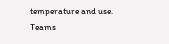temperature and use.
Teams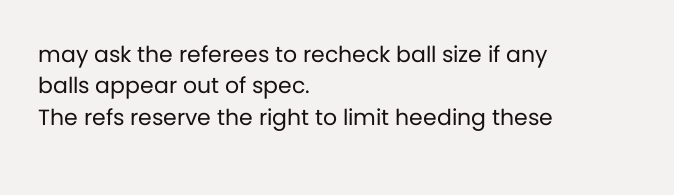may ask the referees to recheck ball size if any balls appear out of spec.
The refs reserve the right to limit heeding these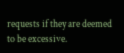requests if they are deemed to be excessive.